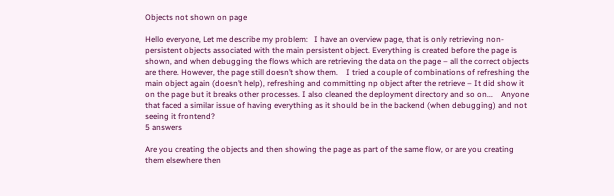Objects not shown on page

Hello everyone, Let me describe my problem:   I have an overview page, that is only retrieving non-persistent objects associated with the main persistent object. Everything is created before the page is shown, and when debugging the flows which are retrieving the data on the page – all the correct objects are there. However, the page still doesn’t show them.    I tried a couple of combinations of refreshing the main object again (doesn’t help), refreshing and committing np object after the retrieve – It did show it on the page but it breaks other processes. I also cleaned the deployment directory and so on...    Anyone that faced a similar issue of having everything as it should be in the backend (when debugging) and not seeing it frontend?
5 answers

Are you creating the objects and then showing the page as part of the same flow, or are you creating them elsewhere then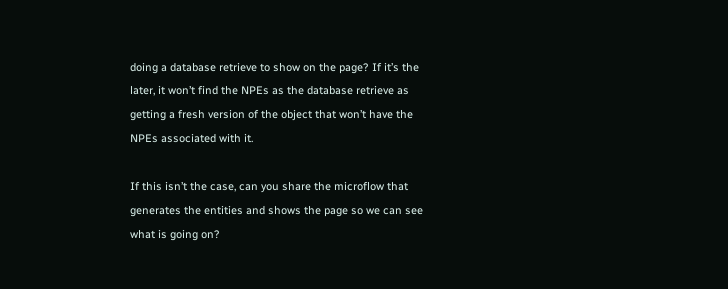doing a database retrieve to show on the page? If it’s the later, it won’t find the NPEs as the database retrieve as getting a fresh version of the object that won’t have the NPEs associated with it.

If this isn’t the case, can you share the microflow that generates the entities and shows the page so we can see what is going on?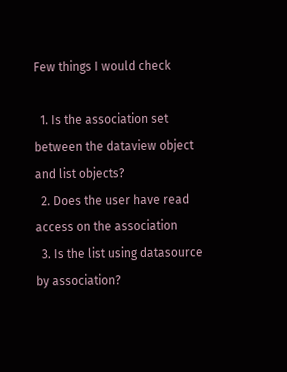Few things I would check

  1. Is the association set between the dataview object and list objects?
  2. Does the user have read access on the association
  3. Is the list using datasource by association?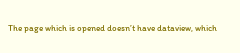The page which is opened doesn’t have dataview, which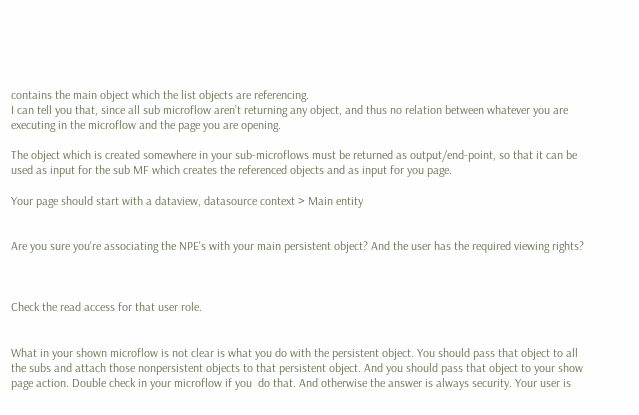contains the main object which the list objects are referencing.
I can tell you that, since all sub microflow aren’t returning any object, and thus no relation between whatever you are executing in the microflow and the page you are opening.

The object which is created somewhere in your sub-microflows must be returned as output/end-point, so that it can be used as input for the sub MF which creates the referenced objects and as input for you page.

Your page should start with a dataview, datasource context > Main entity


Are you sure you're associating the NPE's with your main persistent object? And the user has the required viewing rights?



Check the read access for that user role.


What in your shown microflow is not clear is what you do with the persistent object. You should pass that object to all the subs and attach those nonpersistent objects to that persistent object. And you should pass that object to your show page action. Double check in your microflow if you  do that. And otherwise the answer is always security. Your user is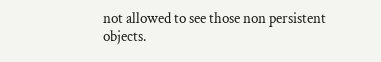not allowed to see those non persistent objects.